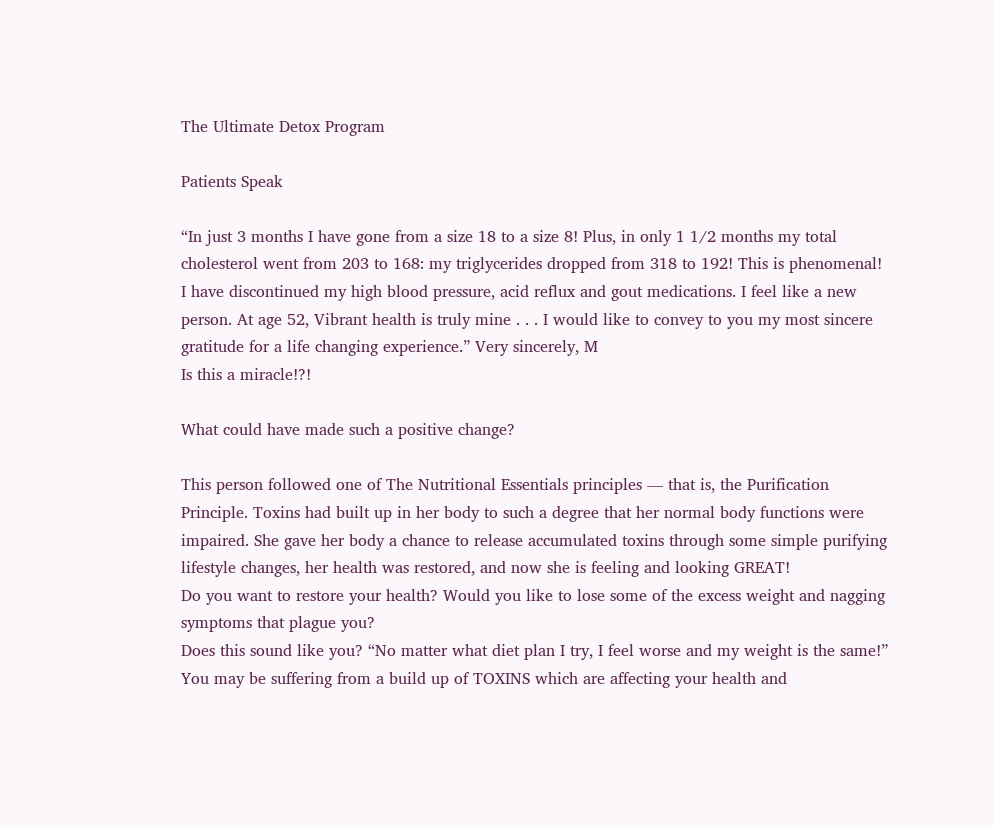The Ultimate Detox Program

Patients Speak

“In just 3 months I have gone from a size 18 to a size 8! Plus, in only 1 1/2 months my total cholesterol went from 203 to 168: my triglycerides dropped from 318 to 192! This is phenomenal! I have discontinued my high blood pressure, acid reflux and gout medications. I feel like a new person. At age 52, Vibrant health is truly mine . . . I would like to convey to you my most sincere gratitude for a life changing experience.” Very sincerely, M
Is this a miracle!?!

What could have made such a positive change?

This person followed one of The Nutritional Essentials principles — that is, the Purification Principle. Toxins had built up in her body to such a degree that her normal body functions were impaired. She gave her body a chance to release accumulated toxins through some simple purifying lifestyle changes, her health was restored, and now she is feeling and looking GREAT!
Do you want to restore your health? Would you like to lose some of the excess weight and nagging symptoms that plague you?
Does this sound like you? “No matter what diet plan I try, I feel worse and my weight is the same!” You may be suffering from a build up of TOXINS which are affecting your health and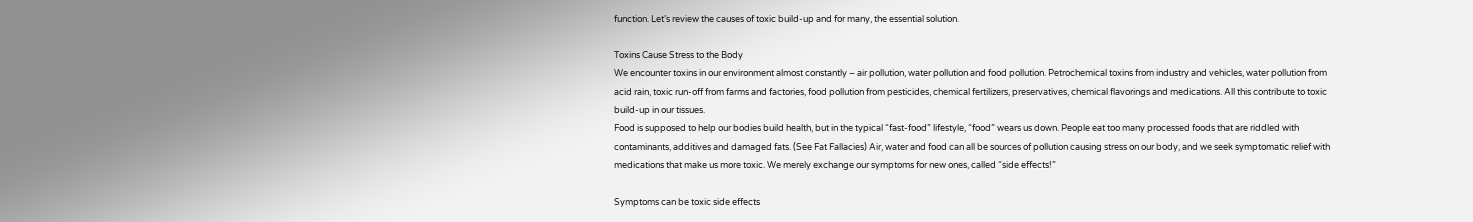function. Let’s review the causes of toxic build-up and for many, the essential solution.

Toxins Cause Stress to the Body
We encounter toxins in our environment almost constantly – air pollution, water pollution and food pollution. Petrochemical toxins from industry and vehicles, water pollution from acid rain, toxic run-off from farms and factories, food pollution from pesticides, chemical fertilizers, preservatives, chemical flavorings and medications. All this contribute to toxic build-up in our tissues.
Food is supposed to help our bodies build health, but in the typical “fast-food” lifestyle, “food” wears us down. People eat too many processed foods that are riddled with contaminants, additives and damaged fats. (See Fat Fallacies) Air, water and food can all be sources of pollution causing stress on our body, and we seek symptomatic relief with medications that make us more toxic. We merely exchange our symptoms for new ones, called “side effects!”

Symptoms can be toxic side effects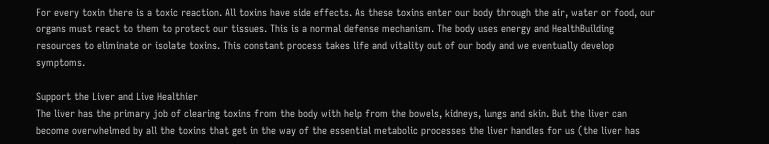For every toxin there is a toxic reaction. All toxins have side effects. As these toxins enter our body through the air, water or food, our organs must react to them to protect our tissues. This is a normal defense mechanism. The body uses energy and HealthBuilding resources to eliminate or isolate toxins. This constant process takes life and vitality out of our body and we eventually develop symptoms.

Support the Liver and Live Healthier
The liver has the primary job of clearing toxins from the body with help from the bowels, kidneys, lungs and skin. But the liver can become overwhelmed by all the toxins that get in the way of the essential metabolic processes the liver handles for us (the liver has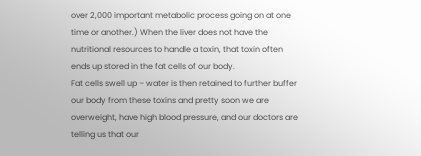over 2,000 important metabolic process going on at one time or another.) When the liver does not have the nutritional resources to handle a toxin, that toxin often ends up stored in the fat cells of our body.
Fat cells swell up – water is then retained to further buffer our body from these toxins and pretty soon we are overweight, have high blood pressure, and our doctors are telling us that our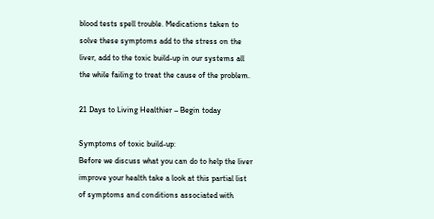blood tests spell trouble. Medications taken to solve these symptoms add to the stress on the liver, add to the toxic build-up in our systems all the while failing to treat the cause of the problem.

21 Days to Living Healthier – Begin today

Symptoms of toxic build-up:
Before we discuss what you can do to help the liver improve your health take a look at this partial list of symptoms and conditions associated with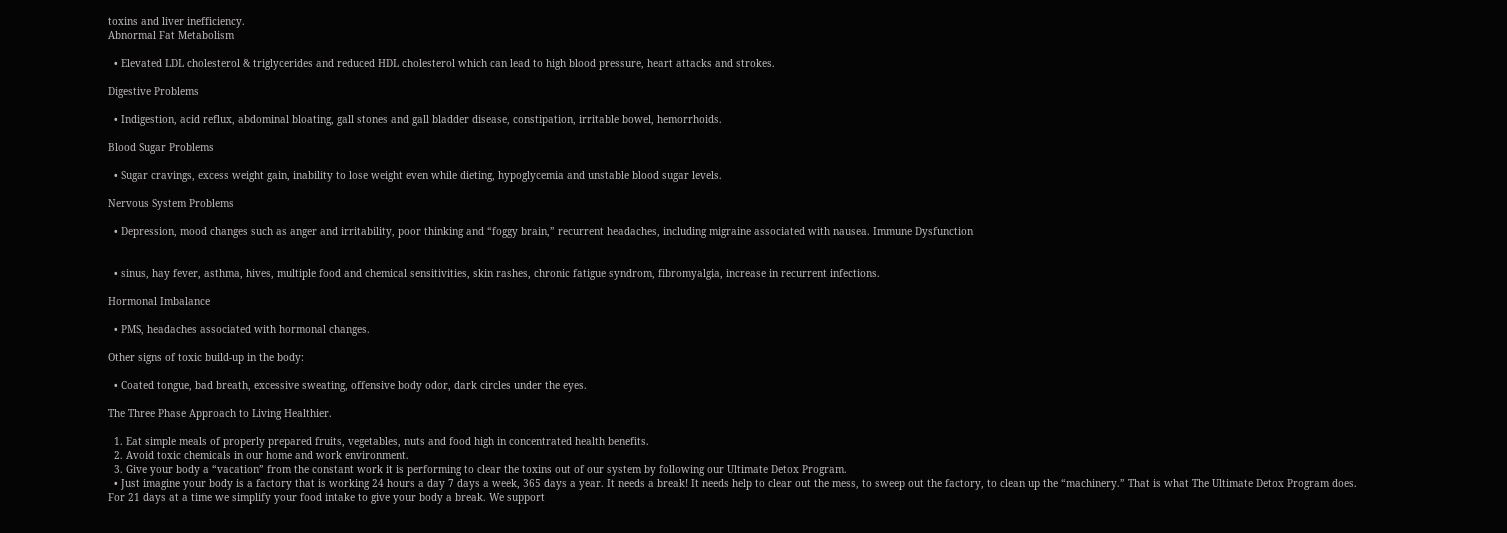toxins and liver inefficiency.
Abnormal Fat Metabolism

  • Elevated LDL cholesterol & triglycerides and reduced HDL cholesterol which can lead to high blood pressure, heart attacks and strokes.

Digestive Problems

  • Indigestion, acid reflux, abdominal bloating, gall stones and gall bladder disease, constipation, irritable bowel, hemorrhoids.

Blood Sugar Problems

  • Sugar cravings, excess weight gain, inability to lose weight even while dieting, hypoglycemia and unstable blood sugar levels.

Nervous System Problems

  • Depression, mood changes such as anger and irritability, poor thinking and “foggy brain,” recurrent headaches, including migraine associated with nausea. Immune Dysfunction


  • sinus, hay fever, asthma, hives, multiple food and chemical sensitivities, skin rashes, chronic fatigue syndrom, fibromyalgia, increase in recurrent infections.

Hormonal Imbalance

  • PMS, headaches associated with hormonal changes.

Other signs of toxic build-up in the body:

  • Coated tongue, bad breath, excessive sweating, offensive body odor, dark circles under the eyes.

The Three Phase Approach to Living Healthier.

  1. Eat simple meals of properly prepared fruits, vegetables, nuts and food high in concentrated health benefits.
  2. Avoid toxic chemicals in our home and work environment.
  3. Give your body a “vacation” from the constant work it is performing to clear the toxins out of our system by following our Ultimate Detox Program.
  • Just imagine your body is a factory that is working 24 hours a day 7 days a week, 365 days a year. It needs a break! It needs help to clear out the mess, to sweep out the factory, to clean up the “machinery.” That is what The Ultimate Detox Program does. For 21 days at a time we simplify your food intake to give your body a break. We support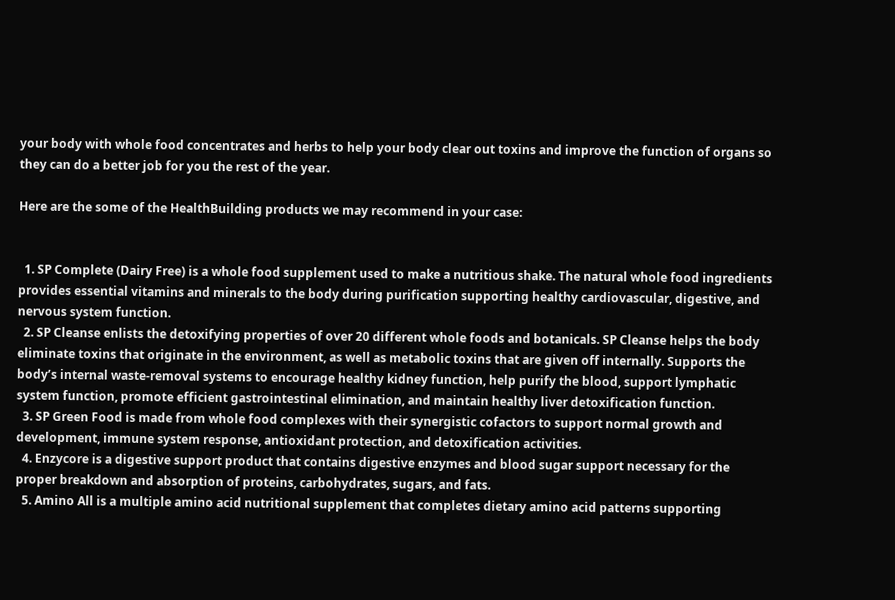your body with whole food concentrates and herbs to help your body clear out toxins and improve the function of organs so they can do a better job for you the rest of the year.

Here are the some of the HealthBuilding products we may recommend in your case:


  1. SP Complete (Dairy Free) is a whole food supplement used to make a nutritious shake. The natural whole food ingredients provides essential vitamins and minerals to the body during purification supporting healthy cardiovascular, digestive, and nervous system function.
  2. SP Cleanse enlists the detoxifying properties of over 20 different whole foods and botanicals. SP Cleanse helps the body eliminate toxins that originate in the environment, as well as metabolic toxins that are given off internally. Supports the body’s internal waste-removal systems to encourage healthy kidney function, help purify the blood, support lymphatic system function, promote efficient gastrointestinal elimination, and maintain healthy liver detoxification function.
  3. SP Green Food is made from whole food complexes with their synergistic cofactors to support normal growth and development, immune system response, antioxidant protection, and detoxification activities.
  4. Enzycore is a digestive support product that contains digestive enzymes and blood sugar support necessary for the proper breakdown and absorption of proteins, carbohydrates, sugars, and fats.
  5. Amino All is a multiple amino acid nutritional supplement that completes dietary amino acid patterns supporting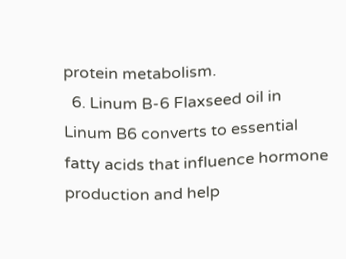protein metabolism.
  6. Linum B-6 Flaxseed oil in Linum B6 converts to essential fatty acids that influence hormone production and help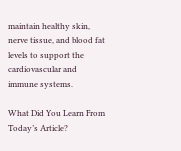maintain healthy skin, nerve tissue, and blood fat levels to support the cardiovascular and immune systems.

What Did You Learn From Today’s Article?